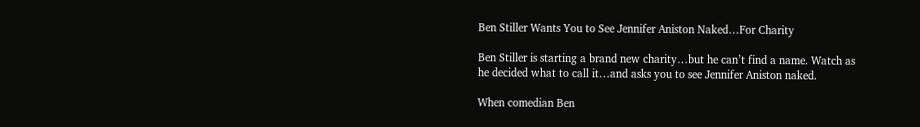Ben Stiller Wants You to See Jennifer Aniston Naked…For Charity

Ben Stiller is starting a brand new charity…but he can’t find a name. Watch as he decided what to call it…and asks you to see Jennifer Aniston naked.

When comedian Ben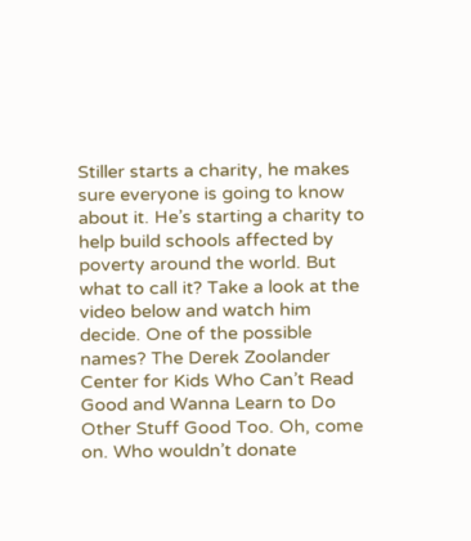Stiller starts a charity, he makes sure everyone is going to know about it. He’s starting a charity to help build schools affected by poverty around the world. But what to call it? Take a look at the video below and watch him decide. One of the possible names? The Derek Zoolander Center for Kids Who Can’t Read Good and Wanna Learn to Do Other Stuff Good Too. Oh, come on. Who wouldn’t donate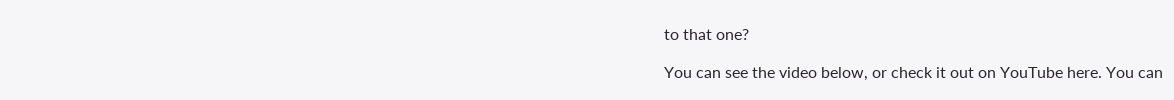to that one?

You can see the video below, or check it out on YouTube here. You can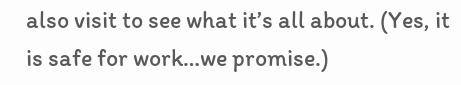also visit to see what it’s all about. (Yes, it is safe for work…we promise.)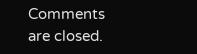Comments are closed.